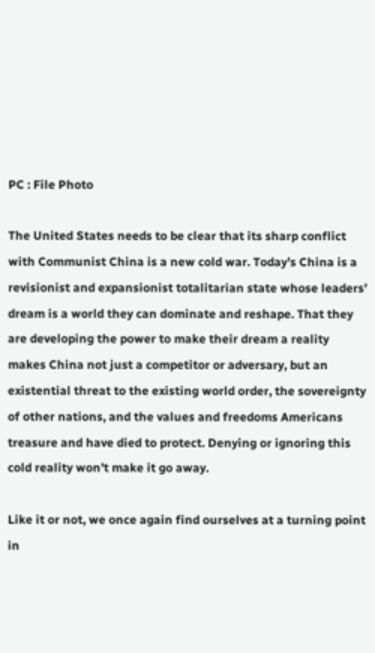PC : File Photo

The United States needs to be clear that its sharp conflict with Communist China is a new cold war. Today’s China is a revisionist and expansionist totalitarian state whose leaders’ dream is a world they can dominate and reshape. That they are developing the power to make their dream a reality makes China not just a competitor or adversary, but an existential threat to the existing world order, the sovereignty of other nations, and the values and freedoms Americans treasure and have died to protect. Denying or ignoring this cold reality won’t make it go away.

Like it or not, we once again find ourselves at a turning point in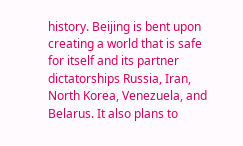history. Beijing is bent upon creating a world that is safe for itself and its partner dictatorships Russia, Iran, North Korea, Venezuela, and Belarus. It also plans to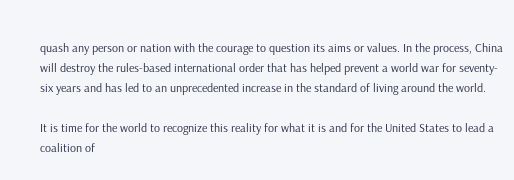quash any person or nation with the courage to question its aims or values. In the process, China will destroy the rules-based international order that has helped prevent a world war for seventy-six years and has led to an unprecedented increase in the standard of living around the world.

It is time for the world to recognize this reality for what it is and for the United States to lead a coalition of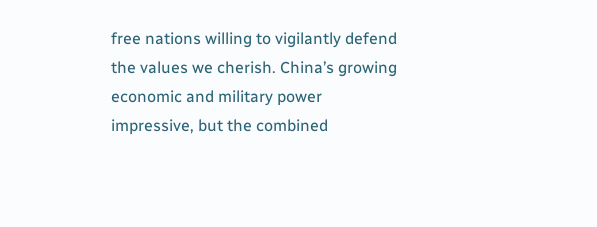free nations willing to vigilantly defend the values we cherish. China’s growing economic and military power impressive, but the combined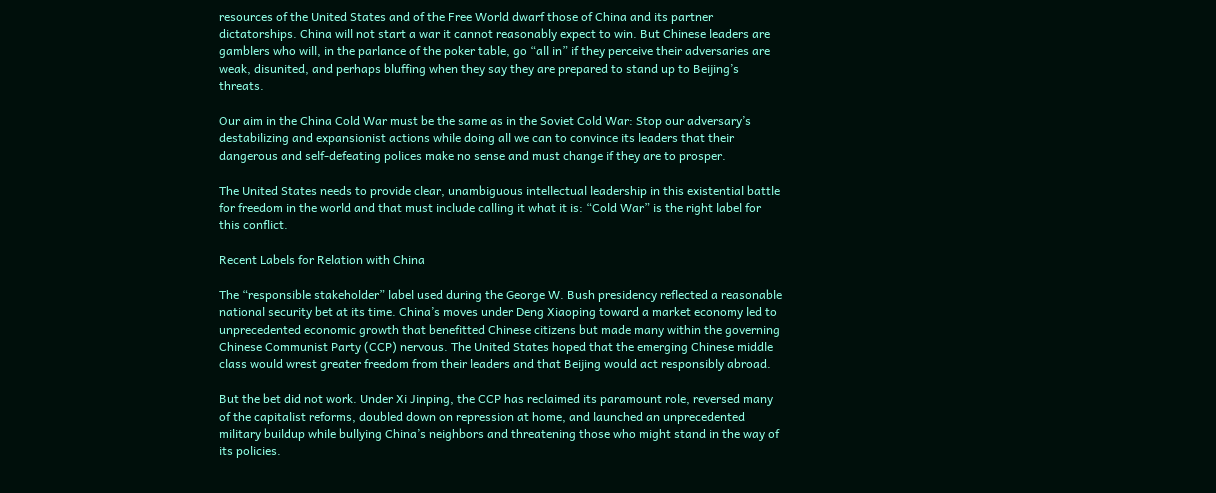resources of the United States and of the Free World dwarf those of China and its partner dictatorships. China will not start a war it cannot reasonably expect to win. But Chinese leaders are gamblers who will, in the parlance of the poker table, go “all in” if they perceive their adversaries are weak, disunited, and perhaps bluffing when they say they are prepared to stand up to Beijing’s threats.

Our aim in the China Cold War must be the same as in the Soviet Cold War: Stop our adversary’s destabilizing and expansionist actions while doing all we can to convince its leaders that their dangerous and self-defeating polices make no sense and must change if they are to prosper.

The United States needs to provide clear, unambiguous intellectual leadership in this existential battle for freedom in the world and that must include calling it what it is: “Cold War” is the right label for this conflict.

Recent Labels for Relation with China

The “responsible stakeholder” label used during the George W. Bush presidency reflected a reasonable national security bet at its time. China’s moves under Deng Xiaoping toward a market economy led to unprecedented economic growth that benefitted Chinese citizens but made many within the governing Chinese Communist Party (CCP) nervous. The United States hoped that the emerging Chinese middle class would wrest greater freedom from their leaders and that Beijing would act responsibly abroad.

But the bet did not work. Under Xi Jinping, the CCP has reclaimed its paramount role, reversed many of the capitalist reforms, doubled down on repression at home, and launched an unprecedented military buildup while bullying China’s neighbors and threatening those who might stand in the way of its policies.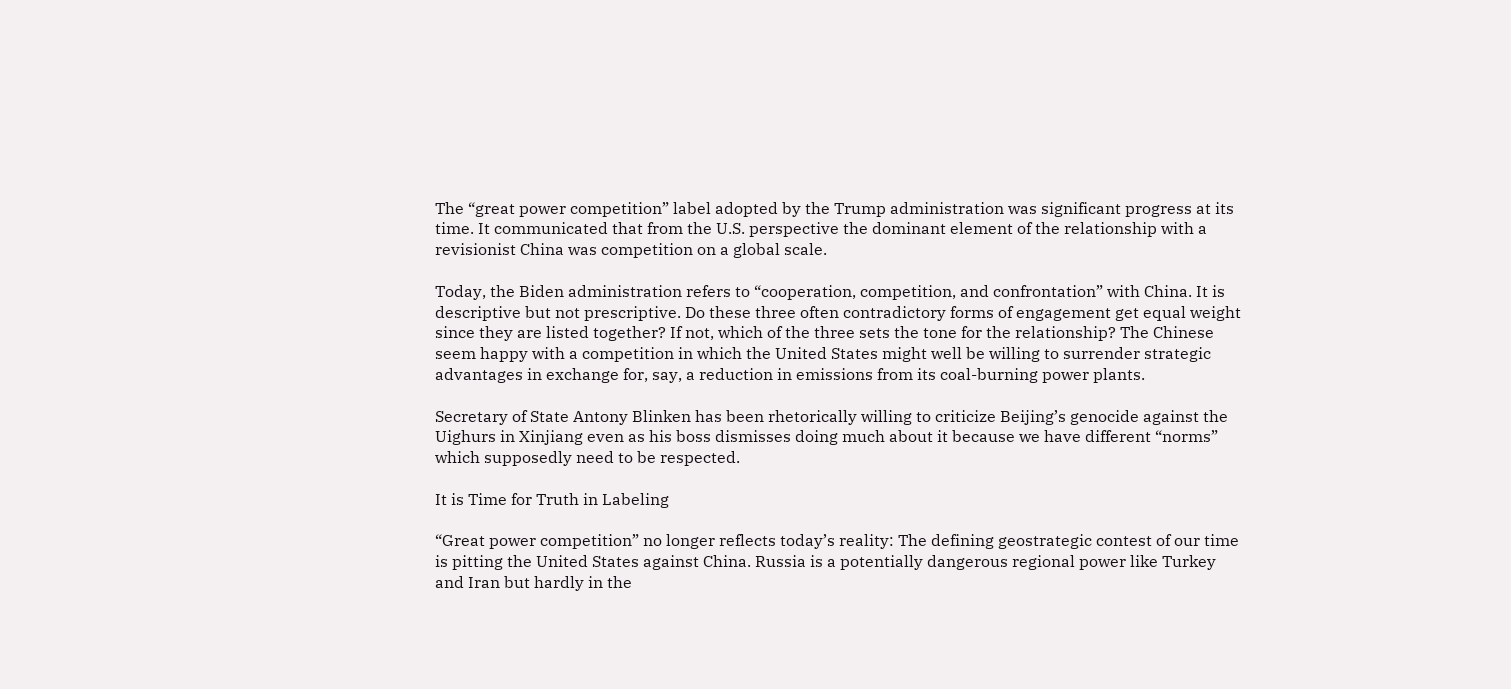The “great power competition” label adopted by the Trump administration was significant progress at its time. It communicated that from the U.S. perspective the dominant element of the relationship with a revisionist China was competition on a global scale.

Today, the Biden administration refers to “cooperation, competition, and confrontation” with China. It is descriptive but not prescriptive. Do these three often contradictory forms of engagement get equal weight since they are listed together? If not, which of the three sets the tone for the relationship? The Chinese seem happy with a competition in which the United States might well be willing to surrender strategic advantages in exchange for, say, a reduction in emissions from its coal-burning power plants.

Secretary of State Antony Blinken has been rhetorically willing to criticize Beijing’s genocide against the Uighurs in Xinjiang even as his boss dismisses doing much about it because we have different “norms” which supposedly need to be respected.

It is Time for Truth in Labeling

“Great power competition” no longer reflects today’s reality: The defining geostrategic contest of our time is pitting the United States against China. Russia is a potentially dangerous regional power like Turkey and Iran but hardly in the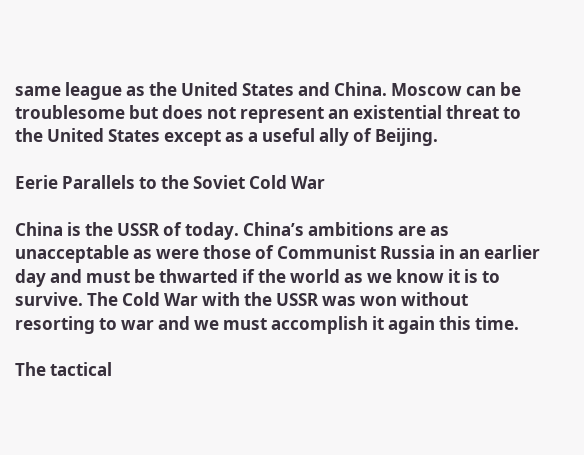same league as the United States and China. Moscow can be troublesome but does not represent an existential threat to the United States except as a useful ally of Beijing.

Eerie Parallels to the Soviet Cold War

China is the USSR of today. China’s ambitions are as unacceptable as were those of Communist Russia in an earlier day and must be thwarted if the world as we know it is to survive. The Cold War with the USSR was won without resorting to war and we must accomplish it again this time.

The tactical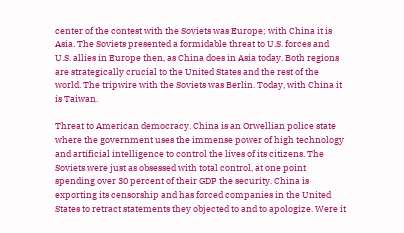center of the contest with the Soviets was Europe; with China it is Asia. The Soviets presented a formidable threat to U.S. forces and U.S. allies in Europe then, as China does in Asia today. Both regions are strategically crucial to the United States and the rest of the world. The tripwire with the Soviets was Berlin. Today, with China it is Taiwan.

Threat to American democracy. China is an Orwellian police state where the government uses the immense power of high technology and artificial intelligence to control the lives of its citizens. The Soviets were just as obsessed with total control, at one point spending over 30 percent of their GDP the security. China is exporting its censorship and has forced companies in the United States to retract statements they objected to and to apologize. Were it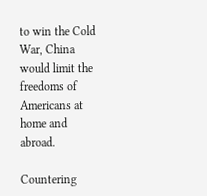to win the Cold War, China would limit the freedoms of Americans at home and abroad.

Countering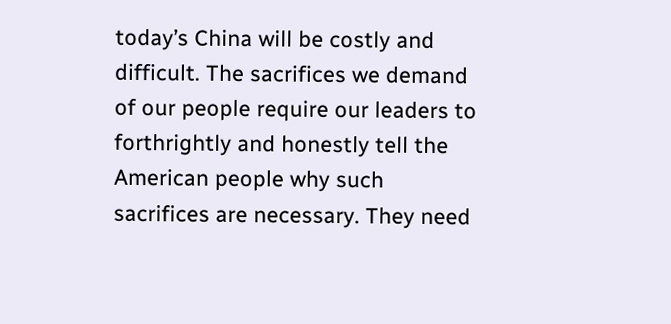today’s China will be costly and difficult. The sacrifices we demand of our people require our leaders to forthrightly and honestly tell the American people why such sacrifices are necessary. They need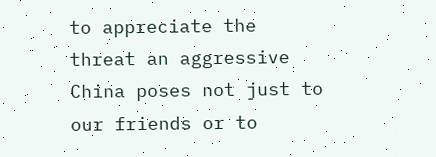to appreciate the threat an aggressive China poses not just to our friends or to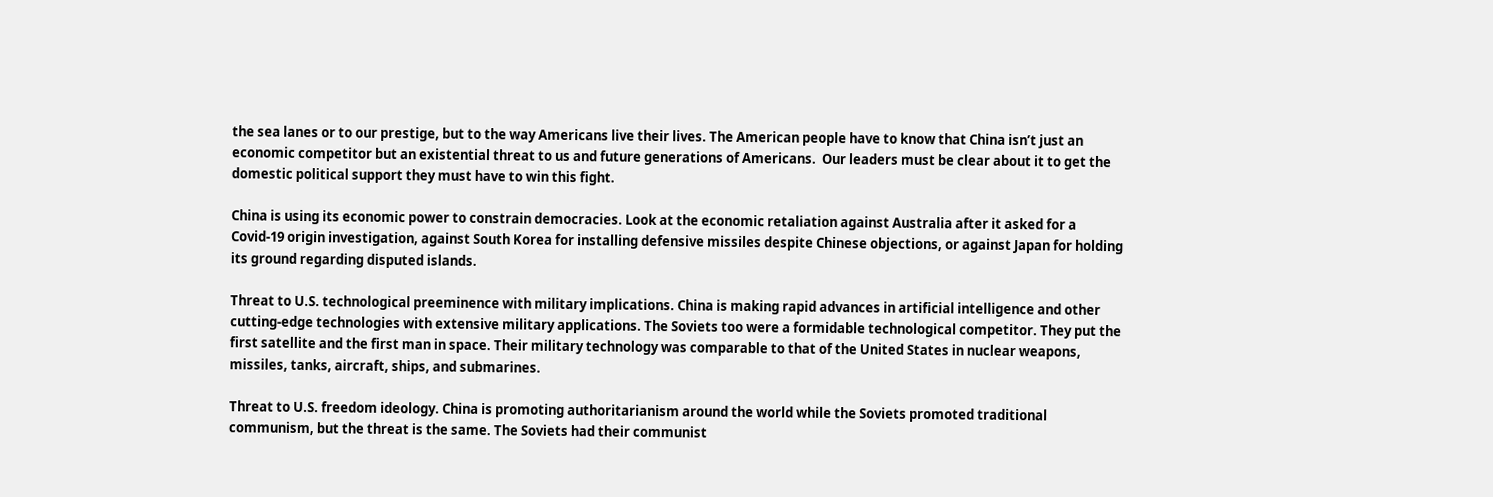the sea lanes or to our prestige, but to the way Americans live their lives. The American people have to know that China isn’t just an economic competitor but an existential threat to us and future generations of Americans.  Our leaders must be clear about it to get the domestic political support they must have to win this fight.

China is using its economic power to constrain democracies. Look at the economic retaliation against Australia after it asked for a Covid-19 origin investigation, against South Korea for installing defensive missiles despite Chinese objections, or against Japan for holding its ground regarding disputed islands.

Threat to U.S. technological preeminence with military implications. China is making rapid advances in artificial intelligence and other cutting-edge technologies with extensive military applications. The Soviets too were a formidable technological competitor. They put the first satellite and the first man in space. Their military technology was comparable to that of the United States in nuclear weapons, missiles, tanks, aircraft, ships, and submarines.

Threat to U.S. freedom ideology. China is promoting authoritarianism around the world while the Soviets promoted traditional communism, but the threat is the same. The Soviets had their communist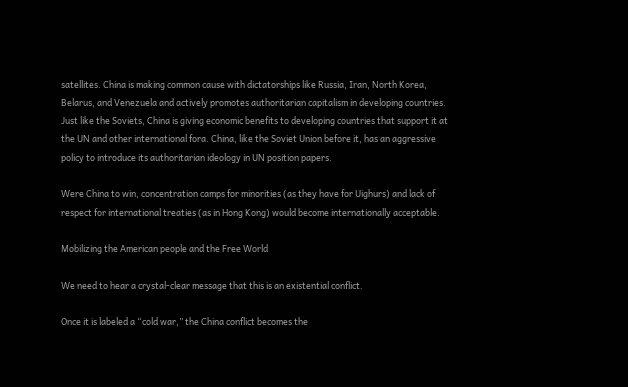satellites. China is making common cause with dictatorships like Russia, Iran, North Korea, Belarus, and Venezuela and actively promotes authoritarian capitalism in developing countries. Just like the Soviets, China is giving economic benefits to developing countries that support it at the UN and other international fora. China, like the Soviet Union before it, has an aggressive policy to introduce its authoritarian ideology in UN position papers.

Were China to win, concentration camps for minorities (as they have for Uighurs) and lack of respect for international treaties (as in Hong Kong) would become internationally acceptable.

Mobilizing the American people and the Free World

We need to hear a crystal-clear message that this is an existential conflict.

Once it is labeled a “cold war,” the China conflict becomes the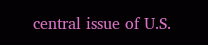central issue of U.S.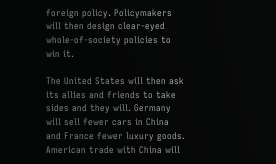foreign policy. Policymakers will then design clear-eyed whole-of-society policies to win it.

The United States will then ask its allies and friends to take sides and they will. Germany will sell fewer cars in China and France fewer luxury goods. American trade with China will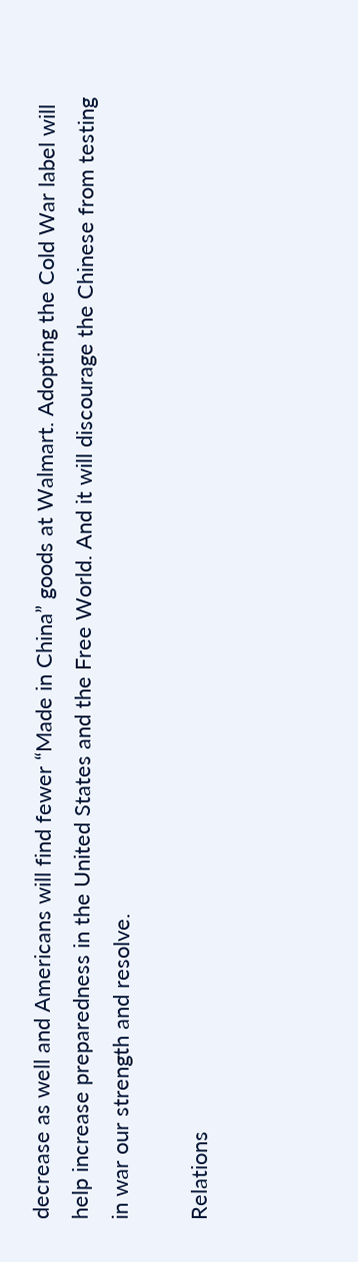decrease as well and Americans will find fewer “Made in China” goods at Walmart. Adopting the Cold War label will help increase preparedness in the United States and the Free World. And it will discourage the Chinese from testing in war our strength and resolve.

Relations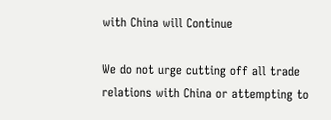with China will Continue

We do not urge cutting off all trade relations with China or attempting to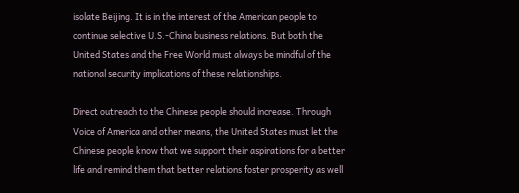isolate Beijing. It is in the interest of the American people to continue selective U.S.-China business relations. But both the United States and the Free World must always be mindful of the national security implications of these relationships.

Direct outreach to the Chinese people should increase. Through Voice of America and other means, the United States must let the Chinese people know that we support their aspirations for a better life and remind them that better relations foster prosperity as well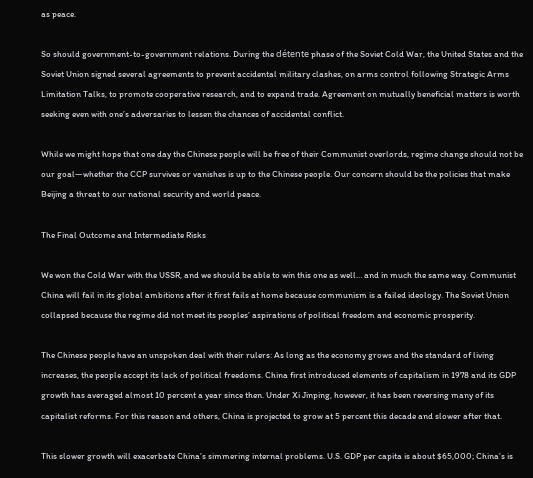as peace.

So should government-to-government relations. During the détente phase of the Soviet Cold War, the United States and the Soviet Union signed several agreements to prevent accidental military clashes, on arms control following Strategic Arms Limitation Talks, to promote cooperative research, and to expand trade. Agreement on mutually beneficial matters is worth seeking even with one’s adversaries to lessen the chances of accidental conflict.

While we might hope that one day the Chinese people will be free of their Communist overlords, regime change should not be our goal—whether the CCP survives or vanishes is up to the Chinese people. Our concern should be the policies that make Beijing a threat to our national security and world peace.

The Final Outcome and Intermediate Risks

We won the Cold War with the USSR, and we should be able to win this one as well… and in much the same way. Communist China will fail in its global ambitions after it first fails at home because communism is a failed ideology. The Soviet Union collapsed because the regime did not meet its peoples’ aspirations of political freedom and economic prosperity.

The Chinese people have an unspoken deal with their rulers: As long as the economy grows and the standard of living increases, the people accept its lack of political freedoms. China first introduced elements of capitalism in 1978 and its GDP growth has averaged almost 10 percent a year since then. Under Xi Jinping, however, it has been reversing many of its capitalist reforms. For this reason and others, China is projected to grow at 5 percent this decade and slower after that.

This slower growth will exacerbate China’s simmering internal problems. U.S. GDP per capita is about $65,000; China’s is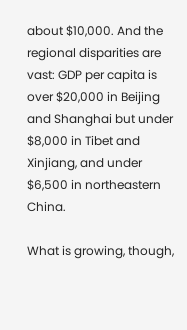about $10,000. And the regional disparities are vast: GDP per capita is over $20,000 in Beijing and Shanghai but under $8,000 in Tibet and Xinjiang, and under $6,500 in northeastern China.

What is growing, though,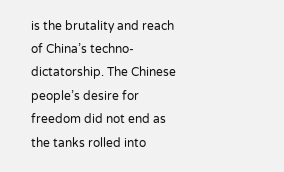is the brutality and reach of China’s techno-dictatorship. The Chinese people’s desire for freedom did not end as the tanks rolled into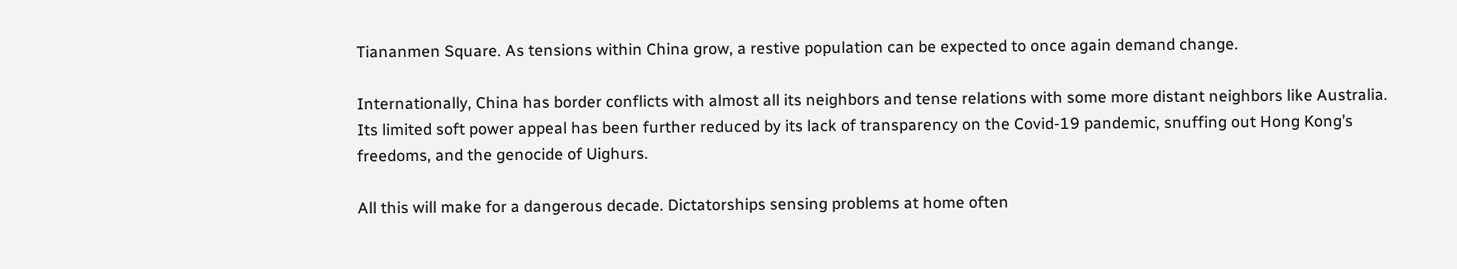Tiananmen Square. As tensions within China grow, a restive population can be expected to once again demand change.

Internationally, China has border conflicts with almost all its neighbors and tense relations with some more distant neighbors like Australia. Its limited soft power appeal has been further reduced by its lack of transparency on the Covid-19 pandemic, snuffing out Hong Kong’s freedoms, and the genocide of Uighurs.

All this will make for a dangerous decade. Dictatorships sensing problems at home often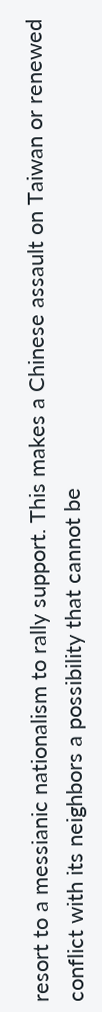resort to a messianic nationalism to rally support. This makes a Chinese assault on Taiwan or renewed conflict with its neighbors a possibility that cannot be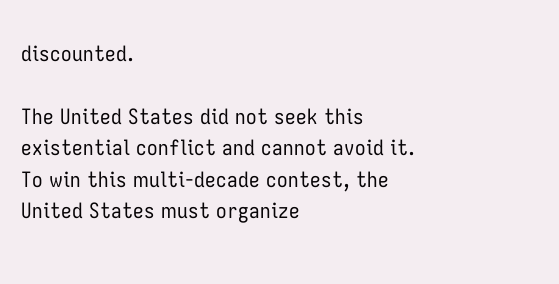discounted.

The United States did not seek this existential conflict and cannot avoid it. To win this multi-decade contest, the United States must organize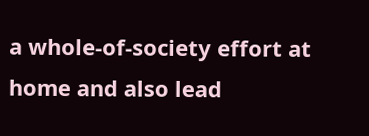a whole-of-society effort at home and also lead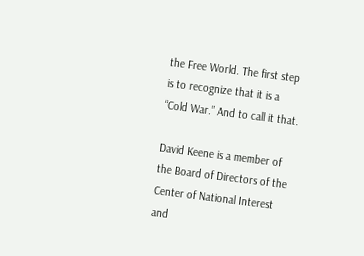the Free World. The first step is to recognize that it is a “Cold War.” And to call it that.

David Keene is a member of the Board of Directors of the Center of National Interest and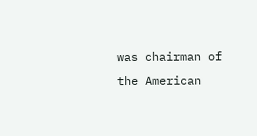was chairman of the American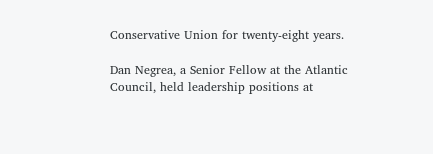Conservative Union for twenty-eight years.

Dan Negrea, a Senior Fellow at the Atlantic Council, held leadership positions at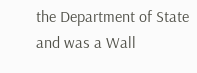the Department of State and was a Wall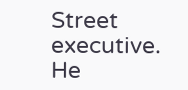Street executive. He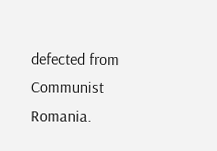defected from Communist Romania.